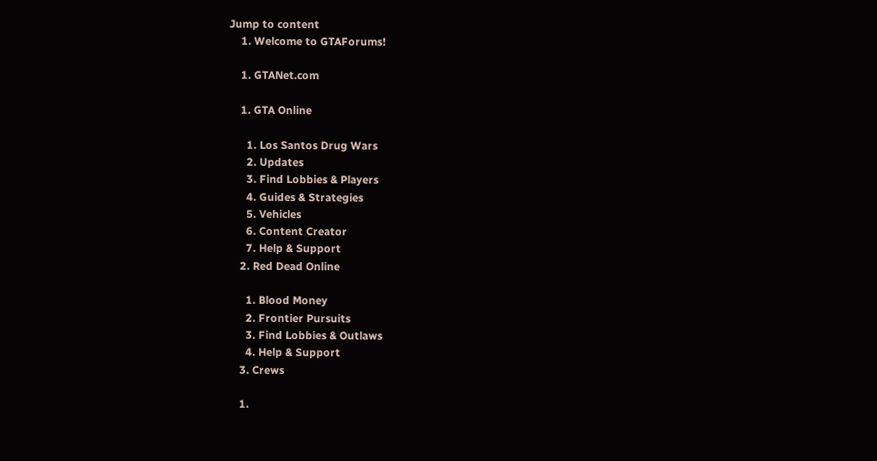Jump to content
    1. Welcome to GTAForums!

    1. GTANet.com

    1. GTA Online

      1. Los Santos Drug Wars
      2. Updates
      3. Find Lobbies & Players
      4. Guides & Strategies
      5. Vehicles
      6. Content Creator
      7. Help & Support
    2. Red Dead Online

      1. Blood Money
      2. Frontier Pursuits
      3. Find Lobbies & Outlaws
      4. Help & Support
    3. Crews

    1.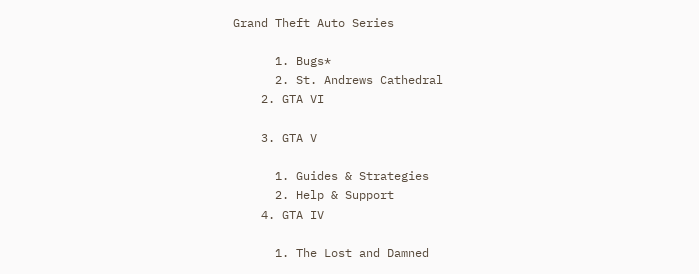Grand Theft Auto Series

      1. Bugs*
      2. St. Andrews Cathedral
    2. GTA VI

    3. GTA V

      1. Guides & Strategies
      2. Help & Support
    4. GTA IV

      1. The Lost and Damned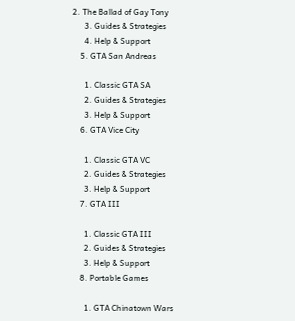2. The Ballad of Gay Tony
      3. Guides & Strategies
      4. Help & Support
    5. GTA San Andreas

      1. Classic GTA SA
      2. Guides & Strategies
      3. Help & Support
    6. GTA Vice City

      1. Classic GTA VC
      2. Guides & Strategies
      3. Help & Support
    7. GTA III

      1. Classic GTA III
      2. Guides & Strategies
      3. Help & Support
    8. Portable Games

      1. GTA Chinatown Wars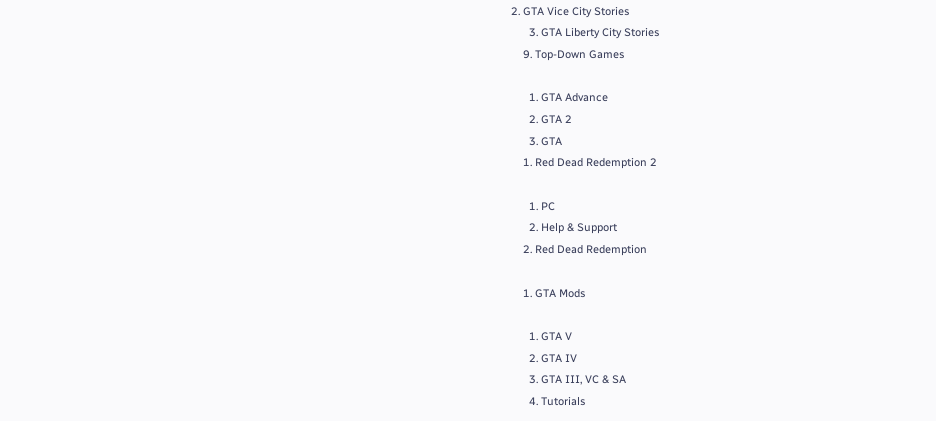2. GTA Vice City Stories
      3. GTA Liberty City Stories
    9. Top-Down Games

      1. GTA Advance
      2. GTA 2
      3. GTA
    1. Red Dead Redemption 2

      1. PC
      2. Help & Support
    2. Red Dead Redemption

    1. GTA Mods

      1. GTA V
      2. GTA IV
      3. GTA III, VC & SA
      4. Tutorials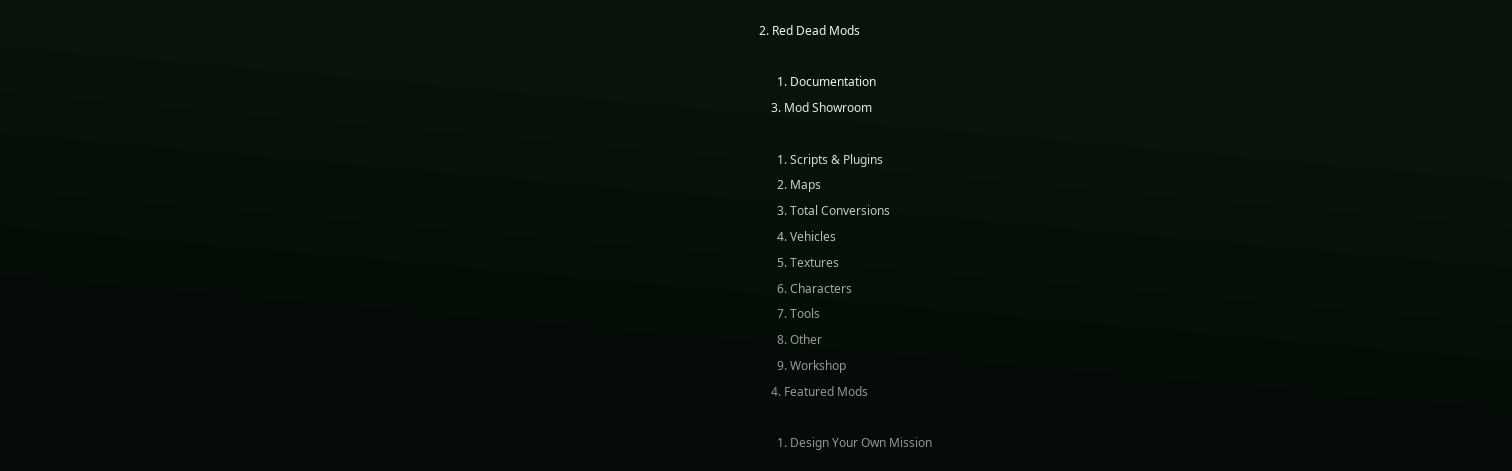2. Red Dead Mods

      1. Documentation
    3. Mod Showroom

      1. Scripts & Plugins
      2. Maps
      3. Total Conversions
      4. Vehicles
      5. Textures
      6. Characters
      7. Tools
      8. Other
      9. Workshop
    4. Featured Mods

      1. Design Your Own Mission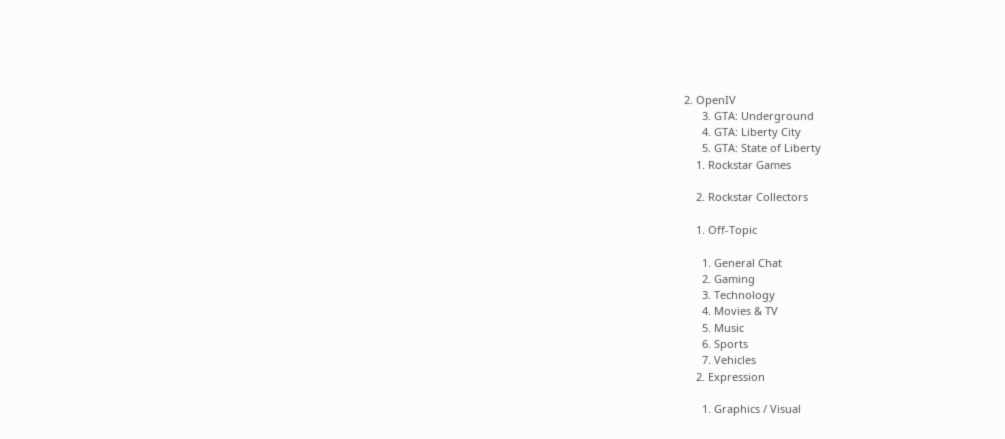2. OpenIV
      3. GTA: Underground
      4. GTA: Liberty City
      5. GTA: State of Liberty
    1. Rockstar Games

    2. Rockstar Collectors

    1. Off-Topic

      1. General Chat
      2. Gaming
      3. Technology
      4. Movies & TV
      5. Music
      6. Sports
      7. Vehicles
    2. Expression

      1. Graphics / Visual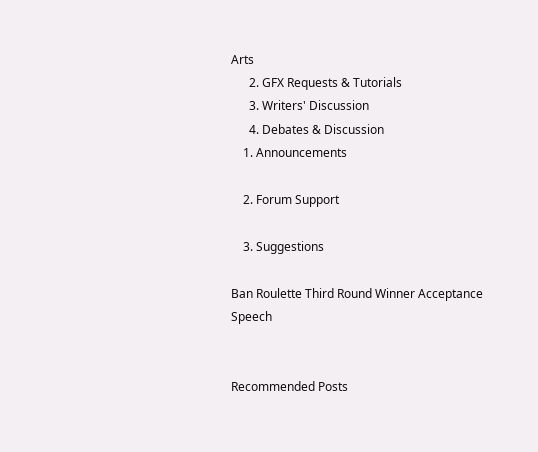Arts
      2. GFX Requests & Tutorials
      3. Writers' Discussion
      4. Debates & Discussion
    1. Announcements

    2. Forum Support

    3. Suggestions

Ban Roulette Third Round Winner Acceptance Speech


Recommended Posts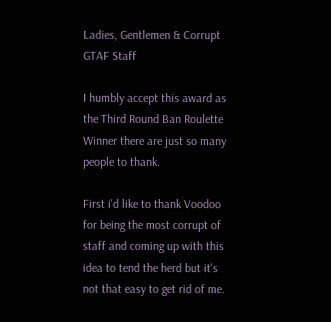Ladies, Gentlemen & Corrupt GTAF Staff

I humbly accept this award as the Third Round Ban Roulette Winner there are just so many people to thank.

First i'd like to thank Voodoo for being the most corrupt of staff and coming up with this idea to tend the herd but it's not that easy to get rid of me.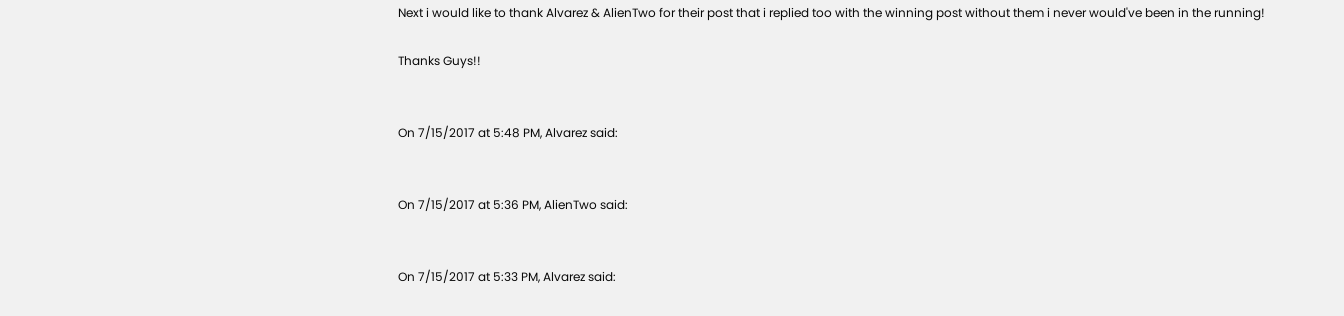Next i would like to thank Alvarez & AlienTwo for their post that i replied too with the winning post without them i never would've been in the running!

Thanks Guys!!


On 7/15/2017 at 5:48 PM, Alvarez said:


On 7/15/2017 at 5:36 PM, AlienTwo said:


On 7/15/2017 at 5:33 PM, Alvarez said: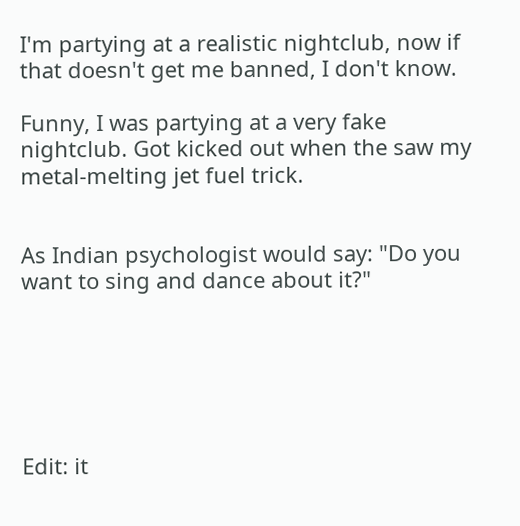I'm partying at a realistic nightclub, now if that doesn't get me banned, I don't know.

Funny, I was partying at a very fake nightclub. Got kicked out when the saw my metal-melting jet fuel trick.


As Indian psychologist would say: "Do you want to sing and dance about it?"






Edit: it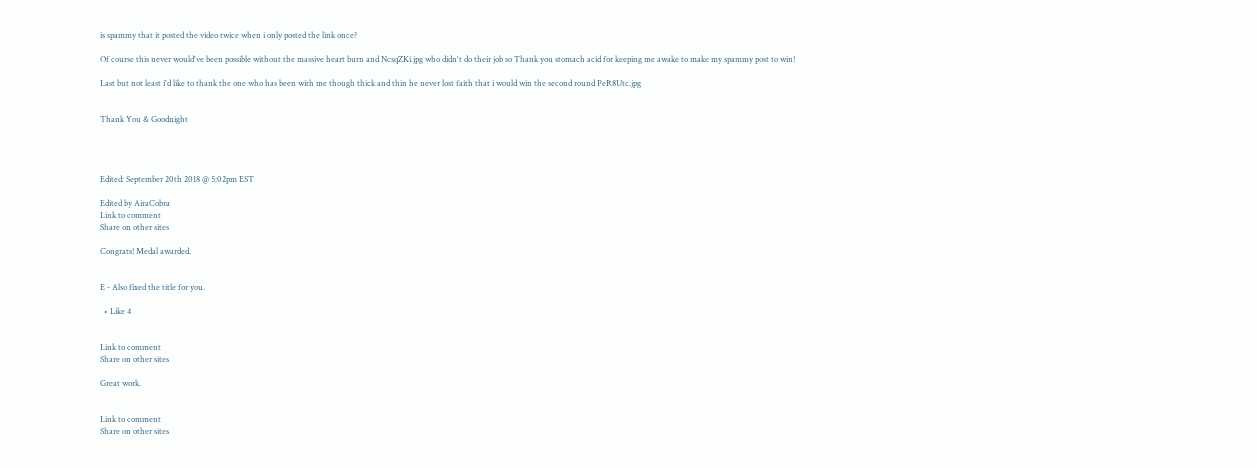is spammy that it posted the video twice when i only posted the link once?

Of course this never would've been possible without the massive heart burn and NcsqZKi.jpg who didn't do their job so Thank you stomach acid for keeping me awake to make my spammy post to win!

Last but not least i'd like to thank the one who has been with me though thick and thin he never lost faith that i would win the second round PeR8Utc.jpg


Thank You & Goodnight




Edited: September 20th 2018 @ 5:02pm EST

Edited by AiraCobra
Link to comment
Share on other sites

Congrats! Medal awarded.


E - Also fixed the title for you.

  • Like 4


Link to comment
Share on other sites

Great work.


Link to comment
Share on other sites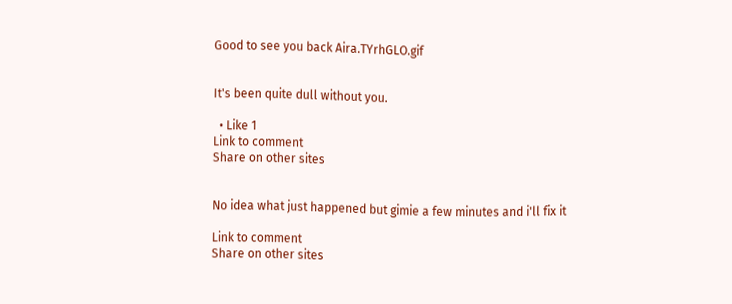Good to see you back Aira.TYrhGLO.gif


It's been quite dull without you.

  • Like 1
Link to comment
Share on other sites


No idea what just happened but gimie a few minutes and i'll fix it

Link to comment
Share on other sites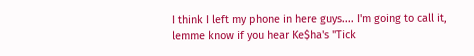I think I left my phone in here guys.... I'm going to call it, lemme know if you hear Ke$ha's "Tick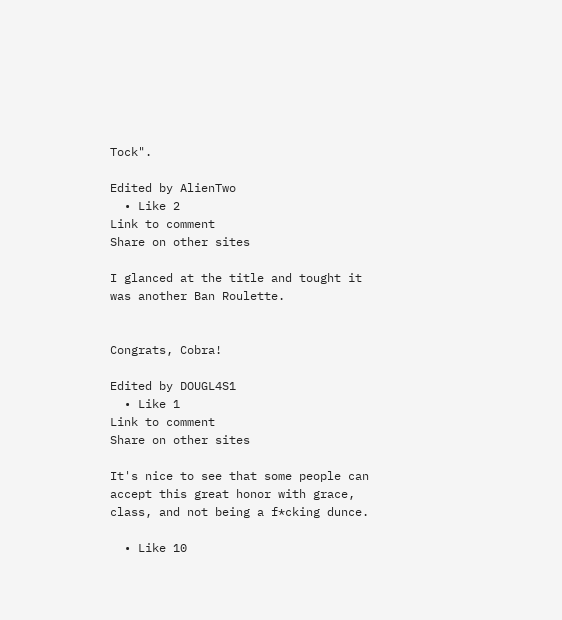Tock".

Edited by AlienTwo
  • Like 2
Link to comment
Share on other sites

I glanced at the title and tought it was another Ban Roulette.


Congrats, Cobra!

Edited by DOUGL4S1
  • Like 1
Link to comment
Share on other sites

It's nice to see that some people can accept this great honor with grace, class, and not being a f*cking dunce.

  • Like 10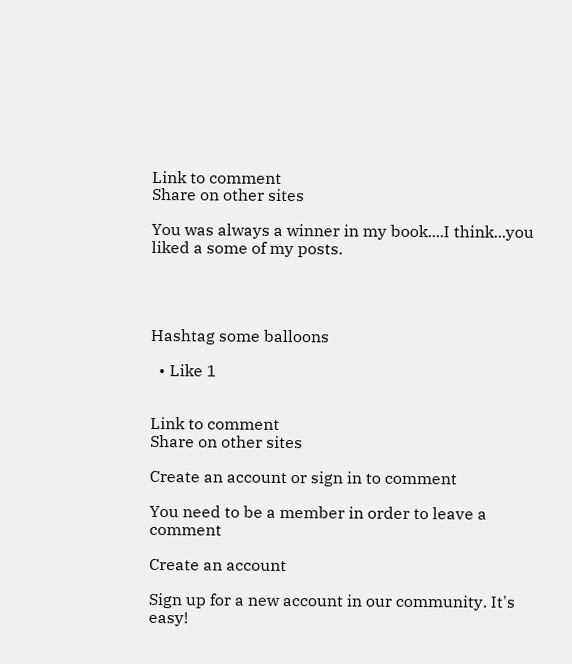Link to comment
Share on other sites

You was always a winner in my book....I think...you liked a some of my posts.




Hashtag some balloons

  • Like 1


Link to comment
Share on other sites

Create an account or sign in to comment

You need to be a member in order to leave a comment

Create an account

Sign up for a new account in our community. It's easy!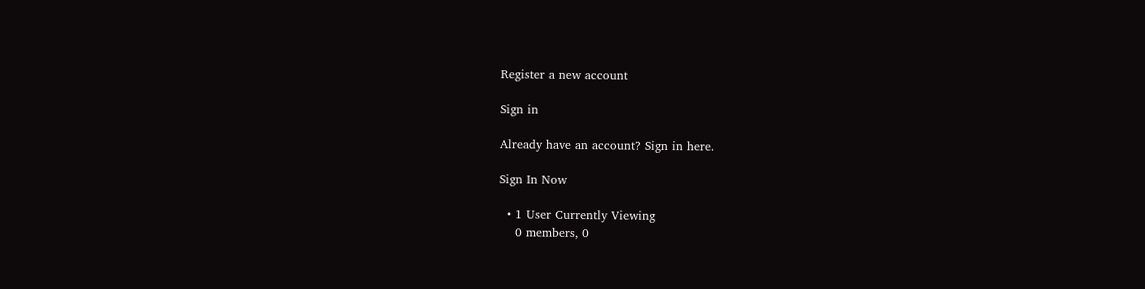Register a new account

Sign in

Already have an account? Sign in here.

Sign In Now

  • 1 User Currently Viewing
    0 members, 0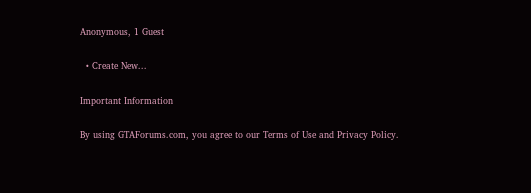Anonymous, 1 Guest

  • Create New...

Important Information

By using GTAForums.com, you agree to our Terms of Use and Privacy Policy.